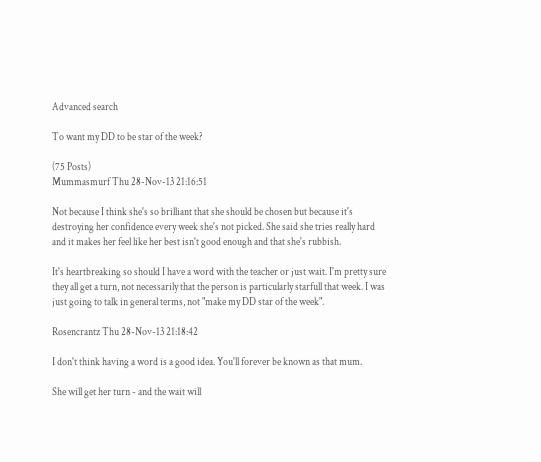Advanced search

To want my DD to be star of the week?

(75 Posts)
Mummasmurf Thu 28-Nov-13 21:16:51

Not because I think she's so brilliant that she should be chosen but because it's destroying her confidence every week she's not picked. She said she tries really hard and it makes her feel like her best isn't good enough and that she's rubbish.

It's heartbreaking so should I have a word with the teacher or just wait. I'm pretty sure they all get a turn, not necessarily that the person is particularly starfull that week. I was just going to talk in general terms, not "make my DD star of the week".

Rosencrantz Thu 28-Nov-13 21:18:42

I don't think having a word is a good idea. You'll forever be known as that mum.

She will get her turn - and the wait will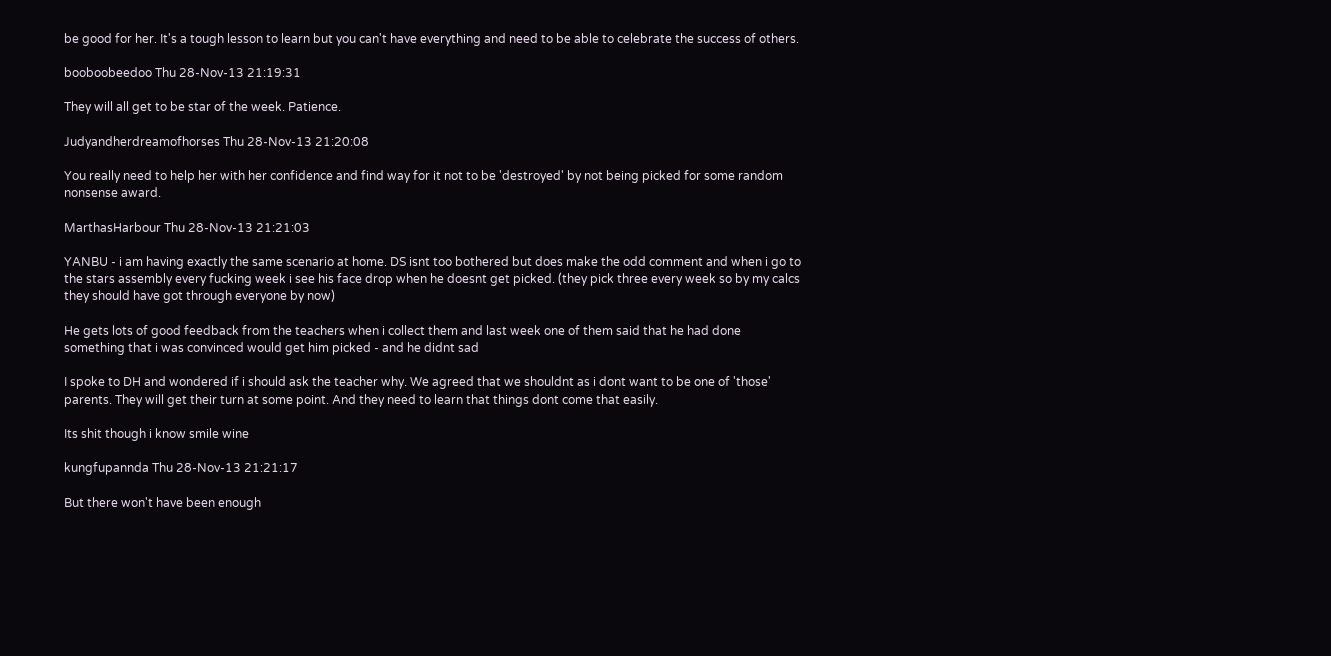be good for her. It's a tough lesson to learn but you can't have everything and need to be able to celebrate the success of others.

booboobeedoo Thu 28-Nov-13 21:19:31

They will all get to be star of the week. Patience.

Judyandherdreamofhorses Thu 28-Nov-13 21:20:08

You really need to help her with her confidence and find way for it not to be 'destroyed' by not being picked for some random nonsense award.

MarthasHarbour Thu 28-Nov-13 21:21:03

YANBU - i am having exactly the same scenario at home. DS isnt too bothered but does make the odd comment and when i go to the stars assembly every fucking week i see his face drop when he doesnt get picked. (they pick three every week so by my calcs they should have got through everyone by now)

He gets lots of good feedback from the teachers when i collect them and last week one of them said that he had done something that i was convinced would get him picked - and he didnt sad

I spoke to DH and wondered if i should ask the teacher why. We agreed that we shouldnt as i dont want to be one of 'those' parents. They will get their turn at some point. And they need to learn that things dont come that easily.

Its shit though i know smile wine

kungfupannda Thu 28-Nov-13 21:21:17

But there won't have been enough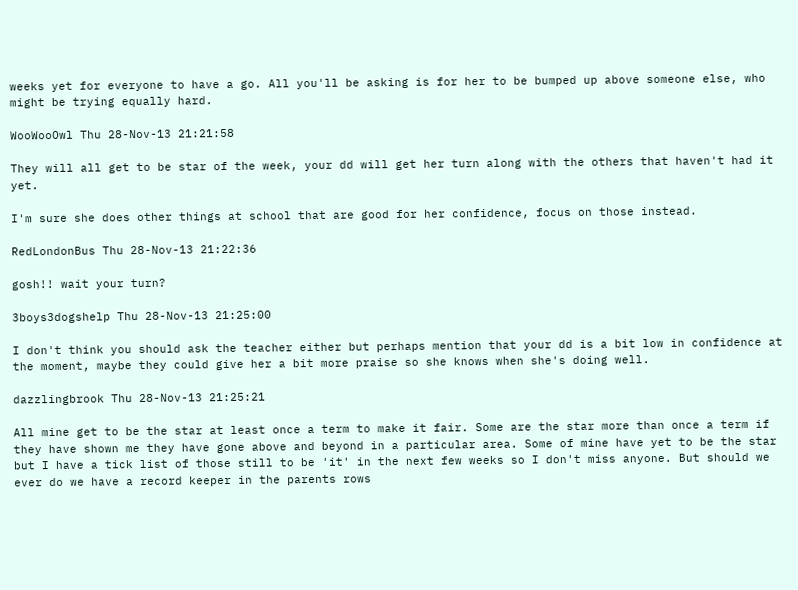weeks yet for everyone to have a go. All you'll be asking is for her to be bumped up above someone else, who might be trying equally hard.

WooWooOwl Thu 28-Nov-13 21:21:58

They will all get to be star of the week, your dd will get her turn along with the others that haven't had it yet.

I'm sure she does other things at school that are good for her confidence, focus on those instead.

RedLondonBus Thu 28-Nov-13 21:22:36

gosh!! wait your turn?

3boys3dogshelp Thu 28-Nov-13 21:25:00

I don't think you should ask the teacher either but perhaps mention that your dd is a bit low in confidence at the moment, maybe they could give her a bit more praise so she knows when she's doing well.

dazzlingbrook Thu 28-Nov-13 21:25:21

All mine get to be the star at least once a term to make it fair. Some are the star more than once a term if they have shown me they have gone above and beyond in a particular area. Some of mine have yet to be the star but I have a tick list of those still to be 'it' in the next few weeks so I don't miss anyone. But should we ever do we have a record keeper in the parents rows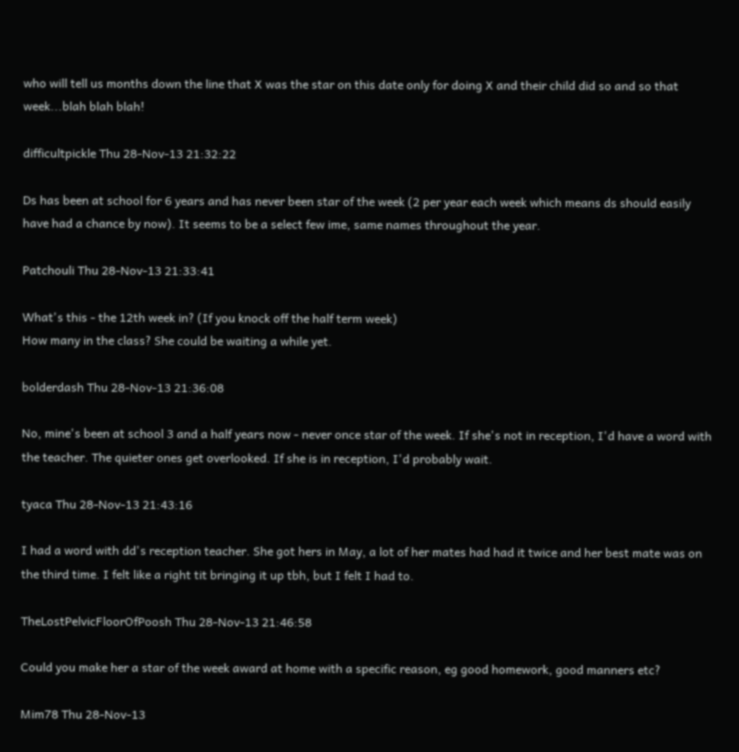who will tell us months down the line that X was the star on this date only for doing X and their child did so and so that week...blah blah blah!

difficultpickle Thu 28-Nov-13 21:32:22

Ds has been at school for 6 years and has never been star of the week (2 per year each week which means ds should easily have had a chance by now). It seems to be a select few ime, same names throughout the year.

Patchouli Thu 28-Nov-13 21:33:41

What's this - the 12th week in? (If you knock off the half term week)
How many in the class? She could be waiting a while yet.

bolderdash Thu 28-Nov-13 21:36:08

No, mine's been at school 3 and a half years now - never once star of the week. If she's not in reception, I'd have a word with the teacher. The quieter ones get overlooked. If she is in reception, I'd probably wait.

tyaca Thu 28-Nov-13 21:43:16

I had a word with dd's reception teacher. She got hers in May, a lot of her mates had had it twice and her best mate was on the third time. I felt like a right tit bringing it up tbh, but I felt I had to.

TheLostPelvicFloorOfPoosh Thu 28-Nov-13 21:46:58

Could you make her a star of the week award at home with a specific reason, eg good homework, good manners etc?

Mim78 Thu 28-Nov-13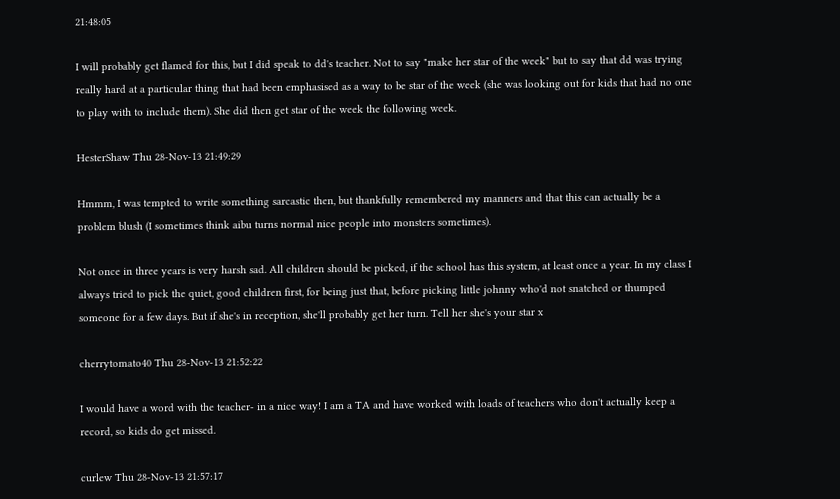21:48:05

I will probably get flamed for this, but I did speak to dd's teacher. Not to say "make her star of the week" but to say that dd was trying really hard at a particular thing that had been emphasised as a way to be star of the week (she was looking out for kids that had no one to play with to include them). She did then get star of the week the following week.

HesterShaw Thu 28-Nov-13 21:49:29

Hmmm, I was tempted to write something sarcastic then, but thankfully remembered my manners and that this can actually be a problem blush (I sometimes think aibu turns normal nice people into monsters sometimes).

Not once in three years is very harsh sad. All children should be picked, if the school has this system, at least once a year. In my class I always tried to pick the quiet, good children first, for being just that, before picking little johnny who'd not snatched or thumped someone for a few days. But if she's in reception, she'll probably get her turn. Tell her she's your star x

cherrytomato40 Thu 28-Nov-13 21:52:22

I would have a word with the teacher- in a nice way! I am a TA and have worked with loads of teachers who don't actually keep a record, so kids do get missed.

curlew Thu 28-Nov-13 21:57:17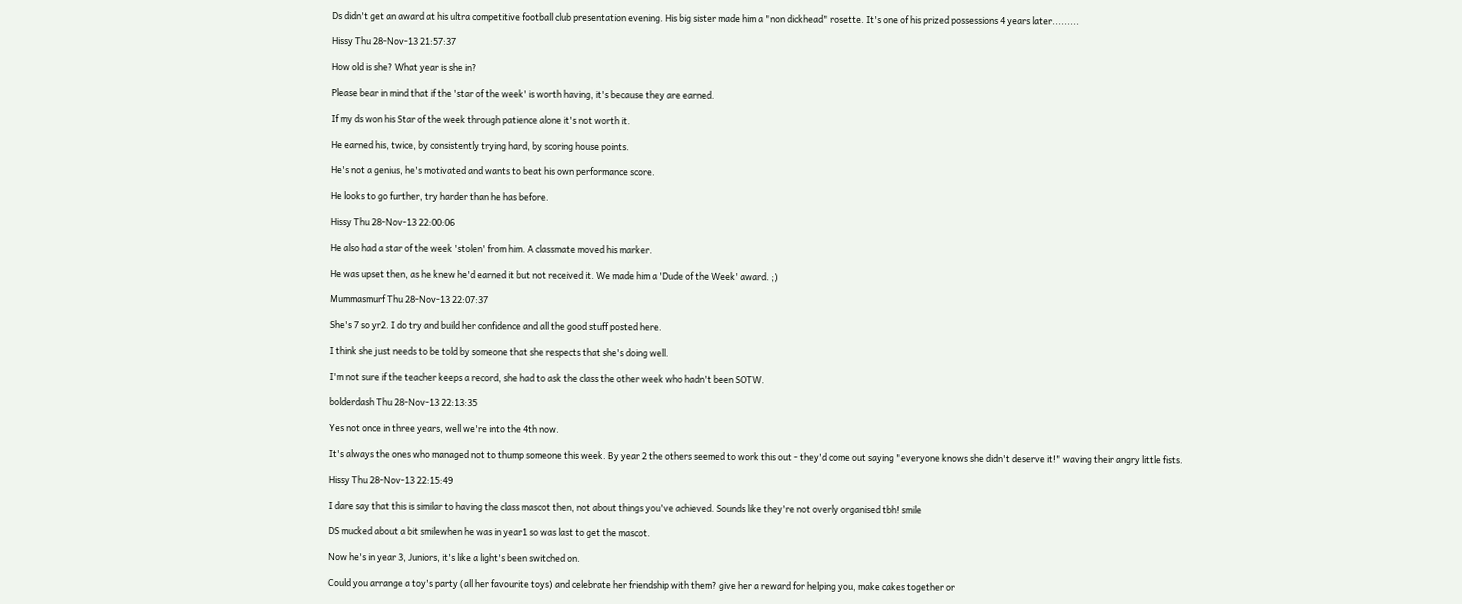Ds didn't get an award at his ultra competitive football club presentation evening. His big sister made him a "non dickhead" rosette. It's one of his prized possessions 4 years later.........

Hissy Thu 28-Nov-13 21:57:37

How old is she? What year is she in?

Please bear in mind that if the 'star of the week' is worth having, it's because they are earned.

If my ds won his Star of the week through patience alone it's not worth it.

He earned his, twice, by consistently trying hard, by scoring house points.

He's not a genius, he's motivated and wants to beat his own performance score.

He looks to go further, try harder than he has before.

Hissy Thu 28-Nov-13 22:00:06

He also had a star of the week 'stolen' from him. A classmate moved his marker.

He was upset then, as he knew he'd earned it but not received it. We made him a 'Dude of the Week' award. ;)

Mummasmurf Thu 28-Nov-13 22:07:37

She's 7 so yr2. I do try and build her confidence and all the good stuff posted here.

I think she just needs to be told by someone that she respects that she's doing well.

I'm not sure if the teacher keeps a record, she had to ask the class the other week who hadn't been SOTW.

bolderdash Thu 28-Nov-13 22:13:35

Yes not once in three years, well we're into the 4th now.

It's always the ones who managed not to thump someone this week. By year 2 the others seemed to work this out - they'd come out saying "everyone knows she didn't deserve it!" waving their angry little fists.

Hissy Thu 28-Nov-13 22:15:49

I dare say that this is similar to having the class mascot then, not about things you've achieved. Sounds like they're not overly organised tbh! smile

DS mucked about a bit smilewhen he was in year1 so was last to get the mascot.

Now he's in year 3, Juniors, it's like a light's been switched on.

Could you arrange a toy's party (all her favourite toys) and celebrate her friendship with them? give her a reward for helping you, make cakes together or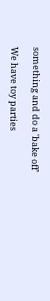something and do a 'bake off'

We have toy parties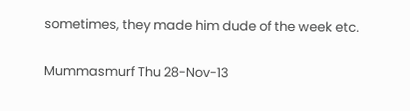sometimes, they made him dude of the week etc.

Mummasmurf Thu 28-Nov-13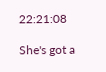22:21:08

She's got a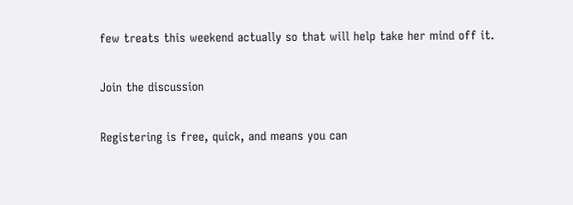few treats this weekend actually so that will help take her mind off it.

Join the discussion

Registering is free, quick, and means you can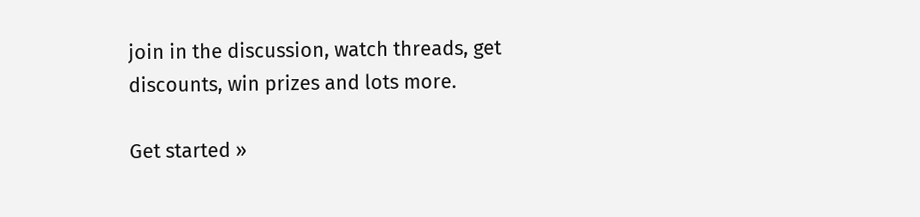join in the discussion, watch threads, get discounts, win prizes and lots more.

Get started »